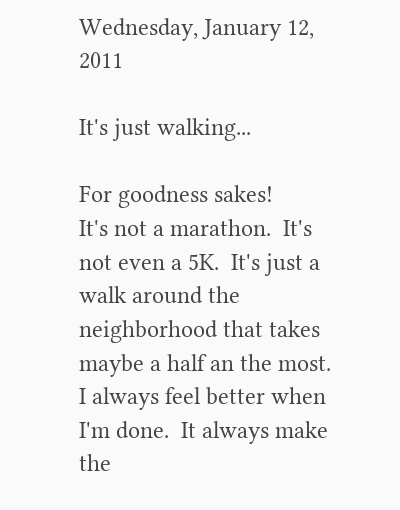Wednesday, January 12, 2011

It's just walking...

For goodness sakes!
It's not a marathon.  It's not even a 5K.  It's just a walk around the neighborhood that takes maybe a half an the most.  I always feel better when I'm done.  It always make the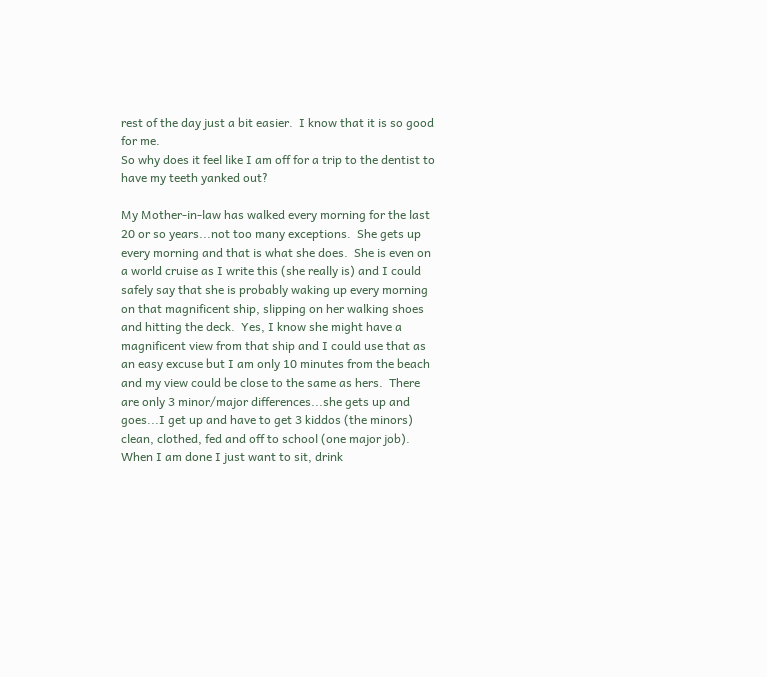rest of the day just a bit easier.  I know that it is so good for me.
So why does it feel like I am off for a trip to the dentist to have my teeth yanked out?

My Mother-in-law has walked every morning for the last 20 or so years...not too many exceptions.  She gets up every morning and that is what she does.  She is even on a world cruise as I write this (she really is) and I could safely say that she is probably waking up every morning on that magnificent ship, slipping on her walking shoes and hitting the deck.  Yes, I know she might have a magnificent view from that ship and I could use that as an easy excuse but I am only 10 minutes from the beach and my view could be close to the same as hers.  There are only 3 minor/major differences...she gets up and goes...I get up and have to get 3 kiddos (the minors) clean, clothed, fed and off to school (one major job).  When I am done I just want to sit, drink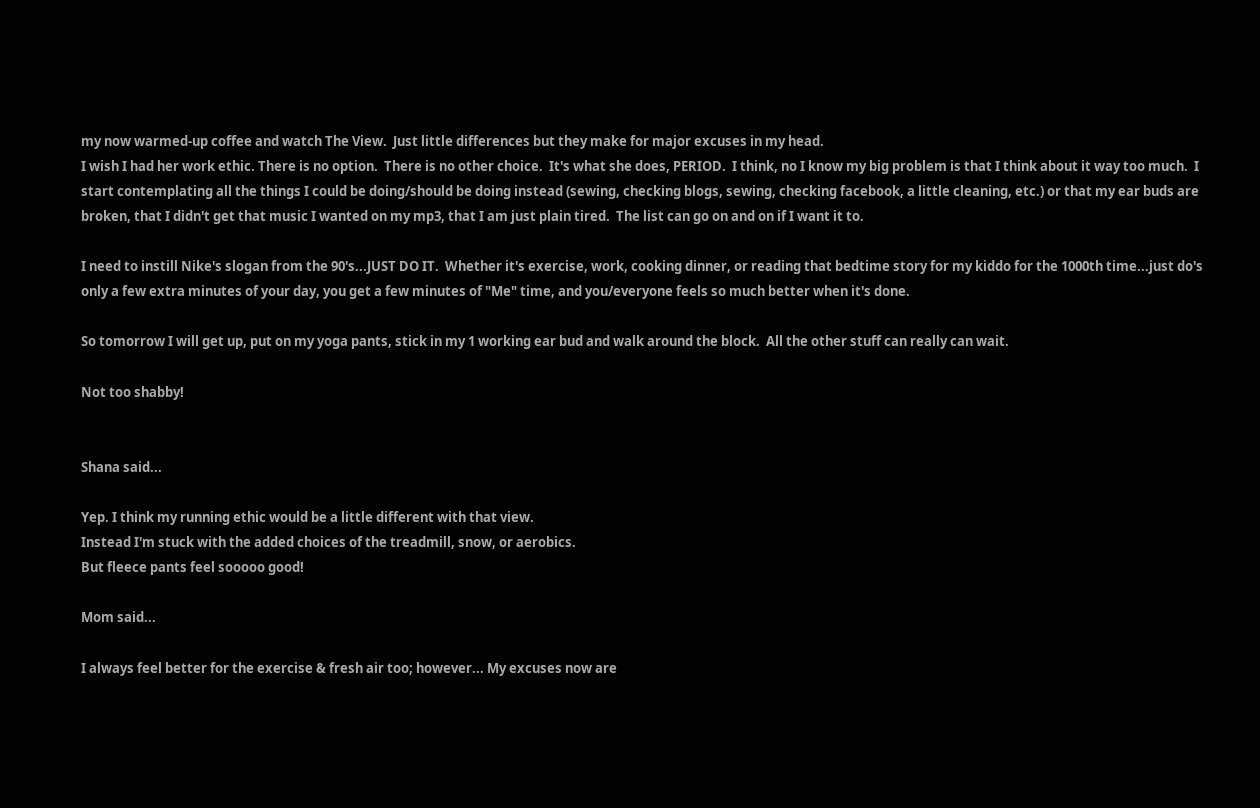my now warmed-up coffee and watch The View.  Just little differences but they make for major excuses in my head.
I wish I had her work ethic. There is no option.  There is no other choice.  It's what she does, PERIOD.  I think, no I know my big problem is that I think about it way too much.  I start contemplating all the things I could be doing/should be doing instead (sewing, checking blogs, sewing, checking facebook, a little cleaning, etc.) or that my ear buds are broken, that I didn't get that music I wanted on my mp3, that I am just plain tired.  The list can go on and on if I want it to.

I need to instill Nike's slogan from the 90's...JUST DO IT.  Whether it's exercise, work, cooking dinner, or reading that bedtime story for my kiddo for the 1000th time...just do's only a few extra minutes of your day, you get a few minutes of "Me" time, and you/everyone feels so much better when it's done.

So tomorrow I will get up, put on my yoga pants, stick in my 1 working ear bud and walk around the block.  All the other stuff can really can wait.

Not too shabby!


Shana said...

Yep. I think my running ethic would be a little different with that view.
Instead I'm stuck with the added choices of the treadmill, snow, or aerobics.
But fleece pants feel sooooo good!

Mom said...

I always feel better for the exercise & fresh air too; however... My excuses now are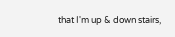that I'm up & down stairs,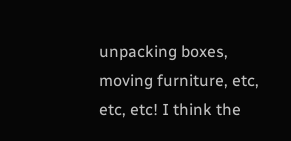unpacking boxes, moving furniture, etc, etc, etc! I think the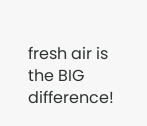fresh air is the BIG difference!